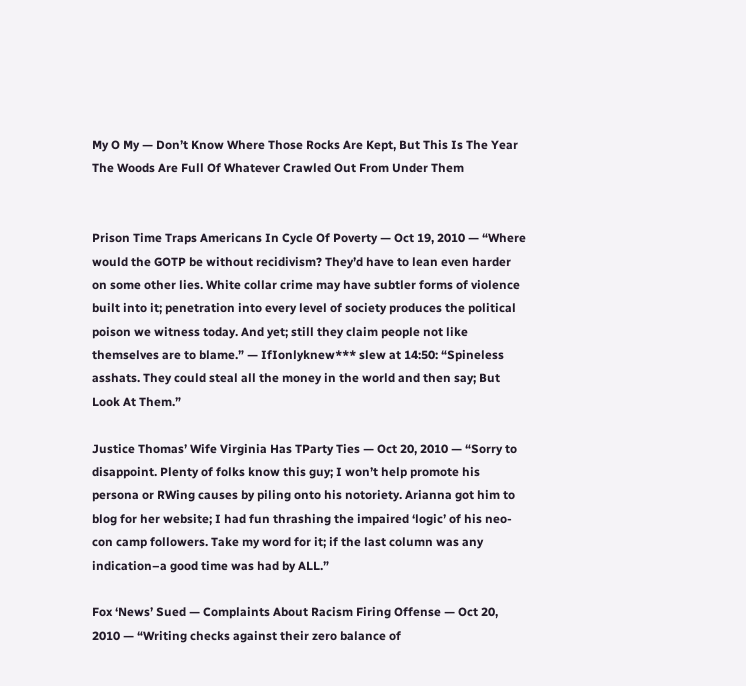My O My — Don’t Know Where Those Rocks Are Kept, But This Is The Year The Woods Are Full Of Whatever Crawled Out From Under Them


Prison Time Traps Americans In Cycle Of Poverty — Oct 19, 2010 — “Where would the GOTP be without recidivism? They’d have to lean even harder on some other lies. White collar crime may have subtler forms of violence built into it; penetration into every level of society produces the political poison we witness today. And yet; still they claim people not like themselves are to blame.” — IfIonlyknew*** slew at 14:50: “Spineless asshats. They could steal all the money in the world and then say; But Look At Them.”

Justice Thomas’ Wife Virginia Has TParty Ties — Oct 20, 2010 — “Sorry to disappoint. Plenty of folks know this guy; I won’t help promote his persona or RWing causes by piling onto his notoriety. Arianna got him to blog for her website; I had fun thrashing the impaired ‘logic’ of his neo-con camp followers. Take my word for it; if the last column was any indication–a good time was had by ALL.”

Fox ‘News’ Sued — Complaints About Racism Firing Offense — Oct 20, 2010 — “Writing checks against their zero balance of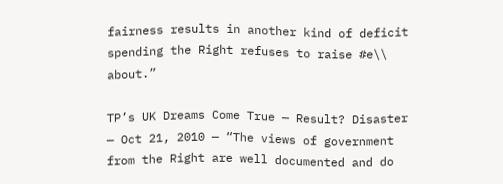fairness results in another kind of deficit spending the Right refuses to raise #e\\ about.”

TP’s UK Dreams Come True — Result? Disaster — Oct 21, 2010 — “The views of government from the Right are well documented and do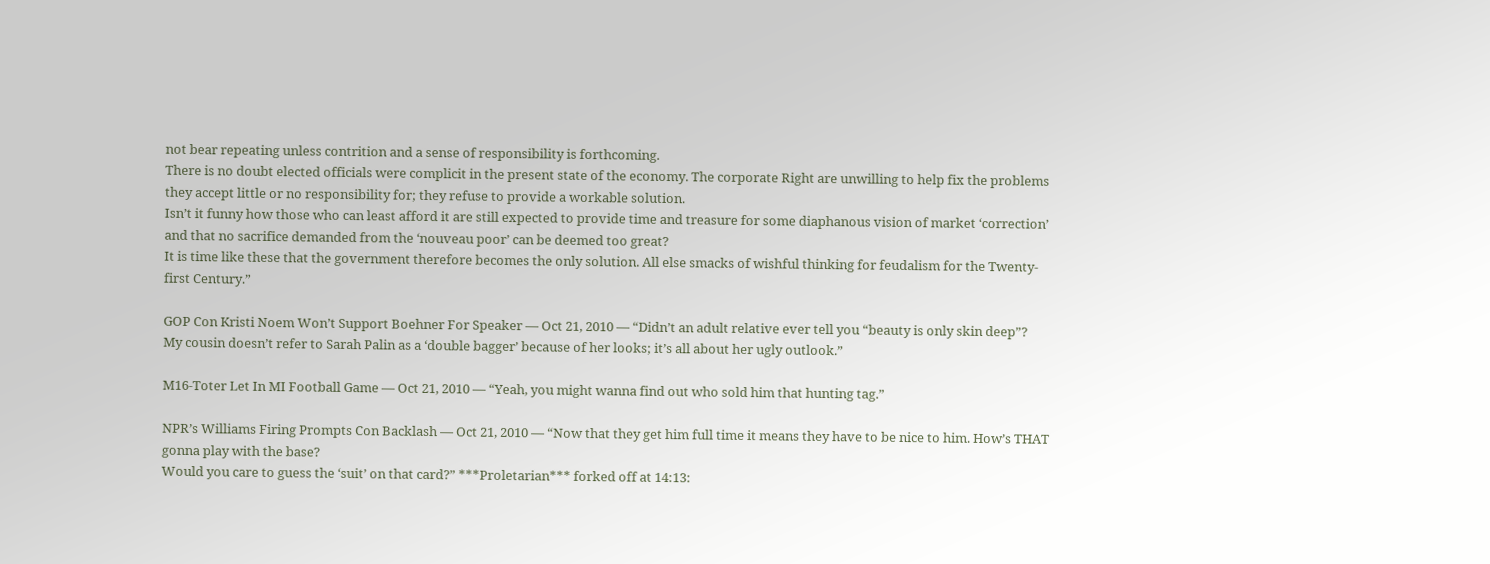not bear repeating unless contrition and a sense of responsibility is forthcoming.
There is no doubt elected officials were complicit in the present state of the economy. The corporate Right are unwilling to help fix the problems they accept little or no responsibility for; they refuse to provide a workable solution.
Isn’t it funny how those who can least afford it are still expected to provide time and treasure for some diaphanous vision of market ‘correction’ and that no sacrifice demanded from the ‘nouveau poor’ can be deemed too great?
It is time like these that the government therefore becomes the only solution. All else smacks of wishful thinking for feudalism for the Twenty-first Century.”

GOP Con Kristi Noem Won’t Support Boehner For Speaker — Oct 21, 2010 — “Didn’t an adult relative ever tell you “beauty is only skin deep”?
My cousin doesn’t refer to Sarah Palin as a ‘double bagger’ because of her looks; it’s all about her ugly outlook.”

M16-Toter Let In MI Football Game — Oct 21, 2010 — “Yeah, you might wanna find out who sold him that hunting tag.”

NPR’s Williams Firing Prompts Con Backlash — Oct 21, 2010 — “Now that they get him full time it means they have to be nice to him. How’s THAT gonna play with the base?
Would you care to guess the ‘suit’ on that card?” ***Proletarian*** forked off at 14:13: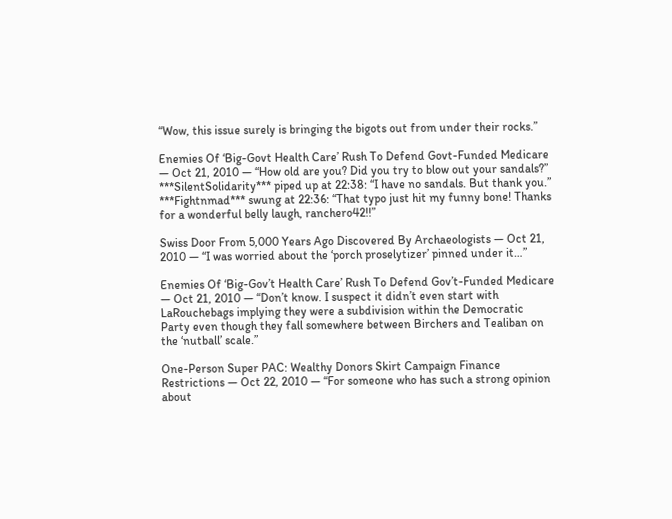“Wow, this issue surely is bringing the bigots out from under their rocks.”

Enemies Of ‘Big-Govt Health Care’ Rush To Defend Govt-Funded Medicare — Oct 21, 2010 — “How old are you? Did you try to blow out your sandals?” ***SilentSolidarity*** piped up at 22:38: “I have no sandals. But thank you.” ***Fightnmad*** swung at 22:36: “That typo just hit my funny bone! Thanks for a wonderful belly laugh, ranchero42!!”

Swiss Door From 5,000 Years Ago Discovered By Archaeologists — Oct 21, 2010 — “I was worried about the ‘porch proselytizer’ pinned under it…”

Enemies Of ‘Big-Gov’t Health Care’ Rush To Defend Gov’t-Funded Medicare — Oct 21, 2010 — “Don’t know. I suspect it didn’t even start with LaRouchebags implying they were a subdivision within the Democratic Party even though they fall somewhere between Birchers and Tealiban on the ‘nutball’ scale.”

One-Person Super PAC: Wealthy Donors Skirt Campaign Finance Restrictions — Oct 22, 2010 — “For someone who has such a strong opinion about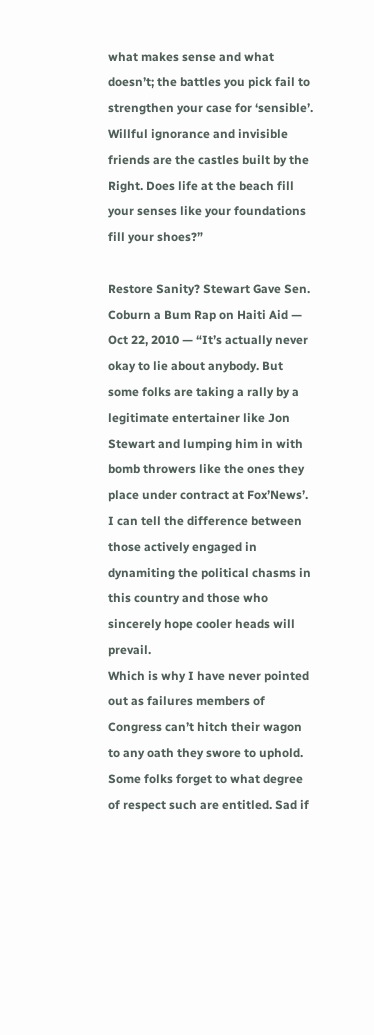what makes sense and what doesn’t; the battles you pick fail to strengthen your case for ‘sensible’.
Willful ignorance and invisible friends are the castles built by the Right. Does life at the beach fill your senses like your foundations fill your shoes?”

Restore Sanity? Stewart Gave Sen. Coburn a Bum Rap on Haiti Aid — Oct 22, 2010 — “It’s actually never okay to lie about anybody. But some folks are taking a rally by a legitimate entertainer like Jon Stewart and lumping him in with bomb throwers like the ones they place under contract at Fox’News’. I can tell the difference between those actively engaged in dynamiting the political chasms in this country and those who sincerely hope cooler heads will prevail.
Which is why I have never pointed out as failures members of Congress can’t hitch their wagon to any oath they swore to uphold. Some folks forget to what degree of respect such are entitled. Sad if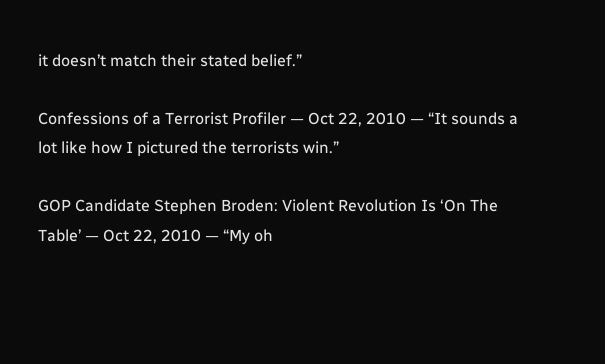it doesn’t match their stated belief.”

Confessions of a Terrorist Profiler — Oct 22, 2010 — “It sounds a lot like how I pictured the terrorists win.”

GOP Candidate Stephen Broden: Violent Revolution Is ‘On The Table’ — Oct 22, 2010 — “My oh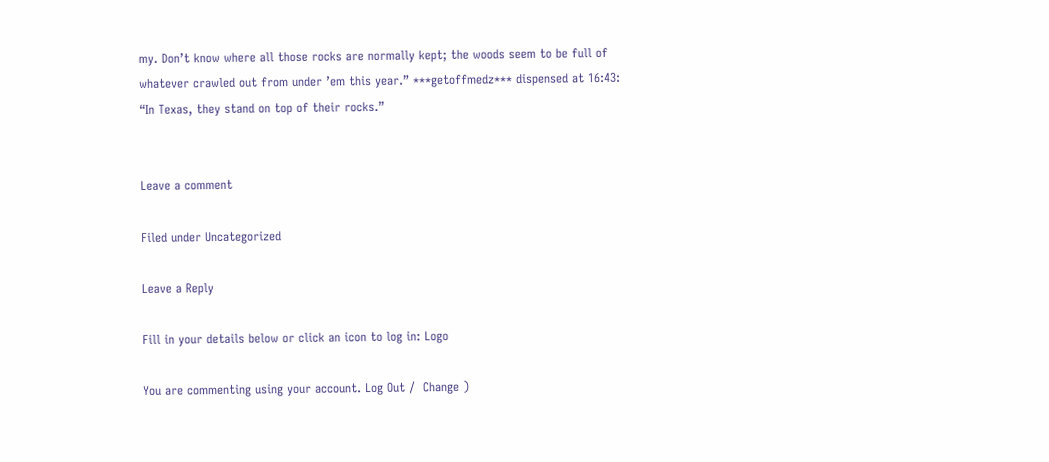my. Don’t know where all those rocks are normally kept; the woods seem to be full of whatever crawled out from under ’em this year.” ***getoffmedz*** dispensed at 16:43: “In Texas, they stand on top of their rocks.”


Leave a comment

Filed under Uncategorized

Leave a Reply

Fill in your details below or click an icon to log in: Logo

You are commenting using your account. Log Out /  Change )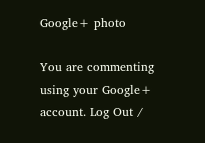Google+ photo

You are commenting using your Google+ account. Log Out /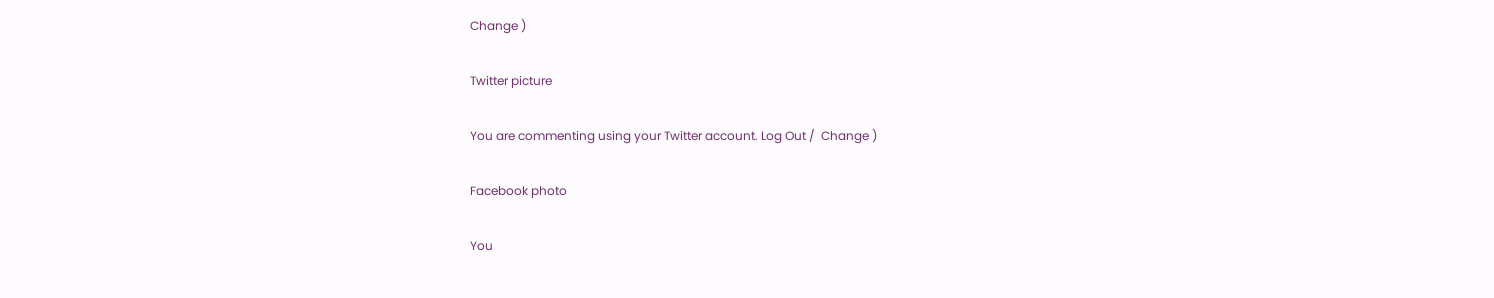Change )

Twitter picture

You are commenting using your Twitter account. Log Out /  Change )

Facebook photo

You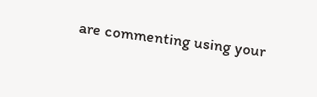are commenting using your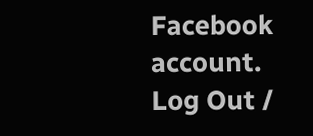Facebook account. Log Out /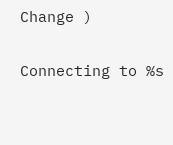Change )


Connecting to %s